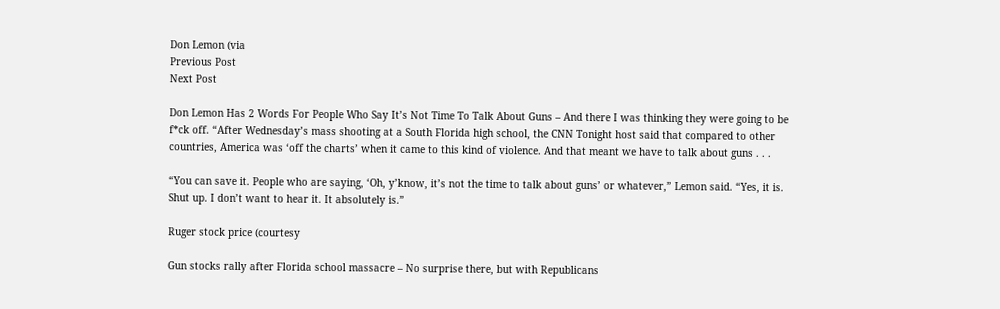Don Lemon (via
Previous Post
Next Post

Don Lemon Has 2 Words For People Who Say It’s Not Time To Talk About Guns – And there I was thinking they were going to be f*ck off. “After Wednesday’s mass shooting at a South Florida high school, the CNN Tonight host said that compared to other countries, America was ‘off the charts’ when it came to this kind of violence. And that meant we have to talk about guns . . .

“You can save it. People who are saying, ‘Oh, y’know, it’s not the time to talk about guns’ or whatever,” Lemon said. “Yes, it is. Shut up. I don’t want to hear it. It absolutely is.”

Ruger stock price (courtesy

Gun stocks rally after Florida school massacre – No surprise there, but with Republicans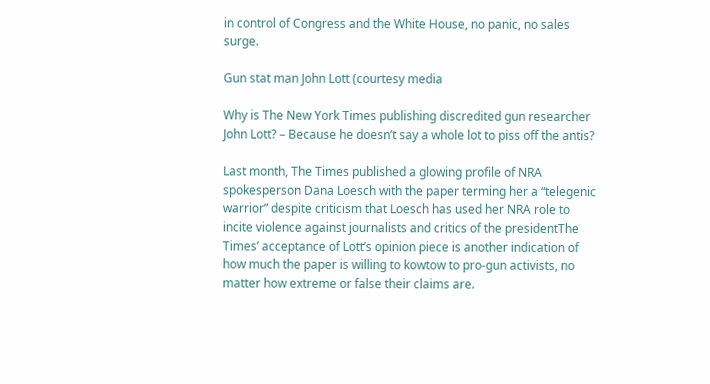in control of Congress and the White House, no panic, no sales surge.

Gun stat man John Lott (courtesy media

Why is The New York Times publishing discredited gun researcher John Lott? – Because he doesn’t say a whole lot to piss off the antis?

Last month, The Times published a glowing profile of NRA spokesperson Dana Loesch with the paper terming her a “telegenic warrior” despite criticism that Loesch has used her NRA role to incite violence against journalists and critics of the presidentThe Times’ acceptance of Lott’s opinion piece is another indication of how much the paper is willing to kowtow to pro-gun activists, no matter how extreme or false their claims are.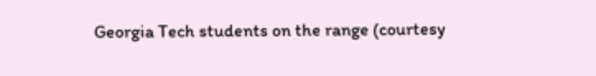Georgia Tech students on the range (courtesy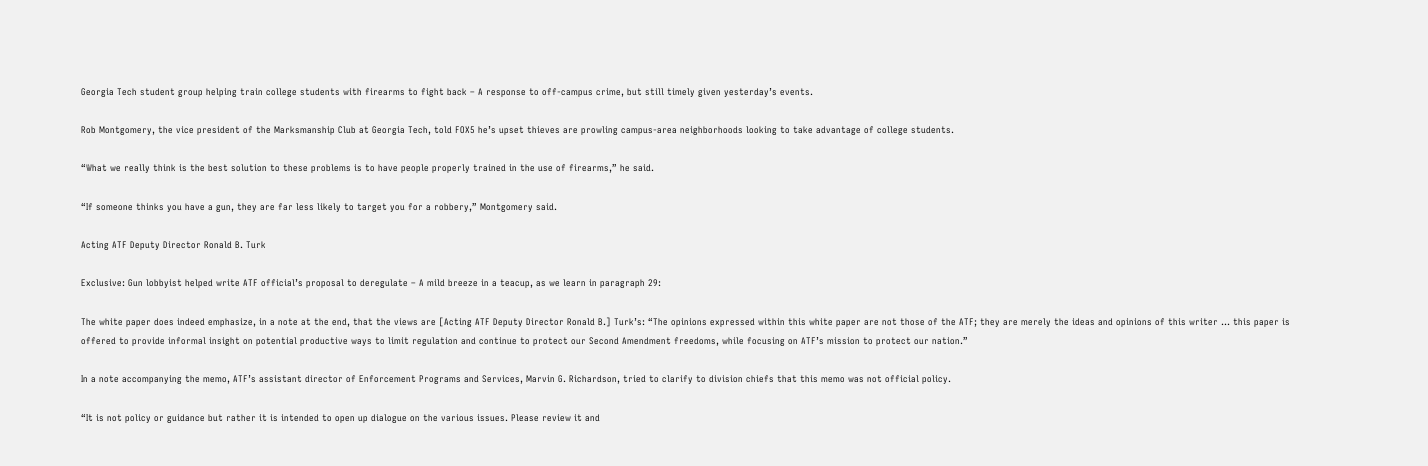Georgia Tech student group helping train college students with firearms to fight back – A response to off-campus crime, but still timely given yesterday’s events.

Rob Montgomery, the vice president of the Marksmanship Club at Georgia Tech, told FOX5 he’s upset thieves are prowling campus-area neighborhoods looking to take advantage of college students.

“What we really think is the best solution to these problems is to have people properly trained in the use of firearms,” he said.

“If someone thinks you have a gun, they are far less likely to target you for a robbery,” Montgomery said.

Acting ATF Deputy Director Ronald B. Turk

Exclusive: Gun lobbyist helped write ATF official’s proposal to deregulate – A mild breeze in a teacup, as we learn in paragraph 29:

The white paper does indeed emphasize, in a note at the end, that the views are [Acting ATF Deputy Director Ronald B.] Turk’s: “The opinions expressed within this white paper are not those of the ATF; they are merely the ideas and opinions of this writer … this paper is offered to provide informal insight on potential productive ways to limit regulation and continue to protect our Second Amendment freedoms, while focusing on ATF’s mission to protect our nation.”

In a note accompanying the memo, ATF’s assistant director of Enforcement Programs and Services, Marvin G. Richardson, tried to clarify to division chiefs that this memo was not official policy.

“It is not policy or guidance but rather it is intended to open up dialogue on the various issues. Please review it and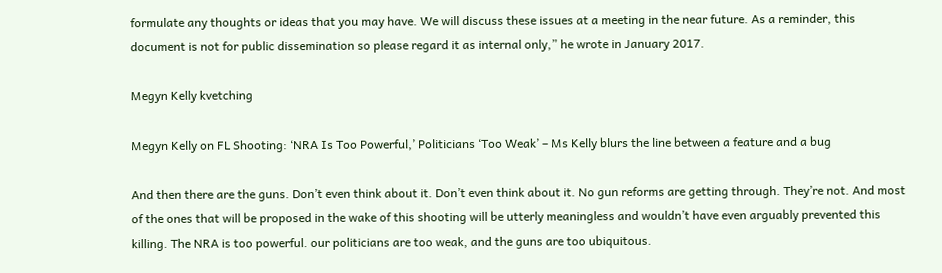formulate any thoughts or ideas that you may have. We will discuss these issues at a meeting in the near future. As a reminder, this document is not for public dissemination so please regard it as internal only,” he wrote in January 2017.

Megyn Kelly kvetching

Megyn Kelly on FL Shooting: ‘NRA Is Too Powerful,’ Politicians ‘Too Weak’ – Ms Kelly blurs the line between a feature and a bug

And then there are the guns. Don’t even think about it. Don’t even think about it. No gun reforms are getting through. They’re not. And most of the ones that will be proposed in the wake of this shooting will be utterly meaningless and wouldn’t have even arguably prevented this killing. The NRA is too powerful. our politicians are too weak, and the guns are too ubiquitous.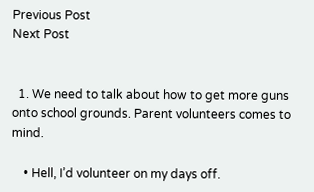Previous Post
Next Post


  1. We need to talk about how to get more guns onto school grounds. Parent volunteers comes to mind.

    • Hell, I’d volunteer on my days off.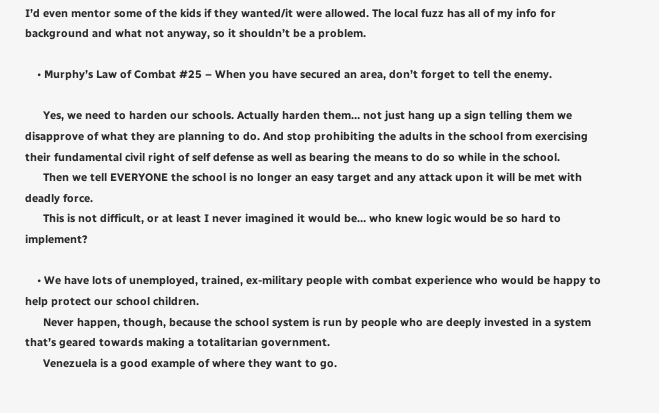I’d even mentor some of the kids if they wanted/it were allowed. The local fuzz has all of my info for background and what not anyway, so it shouldn’t be a problem.

    • Murphy’s Law of Combat #25 – When you have secured an area, don’t forget to tell the enemy.

      Yes, we need to harden our schools. Actually harden them… not just hang up a sign telling them we disapprove of what they are planning to do. And stop prohibiting the adults in the school from exercising their fundamental civil right of self defense as well as bearing the means to do so while in the school.
      Then we tell EVERYONE the school is no longer an easy target and any attack upon it will be met with deadly force.
      This is not difficult, or at least I never imagined it would be… who knew logic would be so hard to implement?

    • We have lots of unemployed, trained, ex-military people with combat experience who would be happy to help protect our school children.
      Never happen, though, because the school system is run by people who are deeply invested in a system that’s geared towards making a totalitarian government.
      Venezuela is a good example of where they want to go.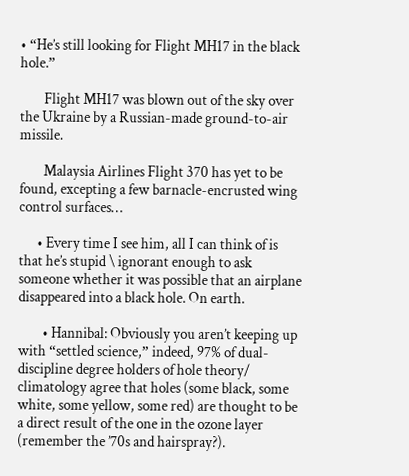• “He’s still looking for Flight MH17 in the black hole.”

        Flight MH17 was blown out of the sky over the Ukraine by a Russian-made ground-to-air missile.

        Malaysia Airlines Flight 370 has yet to be found, excepting a few barnacle-encrusted wing control surfaces…

      • Every time I see him, all I can think of is that he’s stupid \ ignorant enough to ask someone whether it was possible that an airplane disappeared into a black hole. On earth.

        • Hannibal: Obviously you aren’t keeping up with “settled science,” indeed, 97% of dual-discipline degree holders of hole theory/ climatology agree that holes (some black, some white, some yellow, some red) are thought to be a direct result of the one in the ozone layer (remember the ’70s and hairspray?).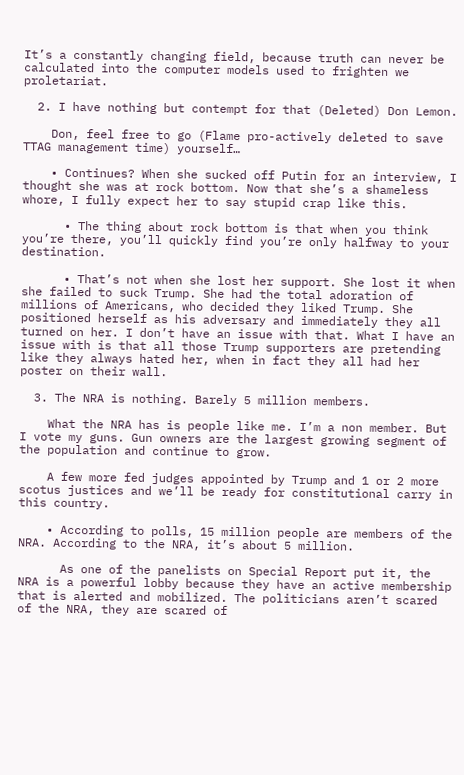It’s a constantly changing field, because truth can never be calculated into the computer models used to frighten we proletariat.

  2. I have nothing but contempt for that (Deleted) Don Lemon.

    Don, feel free to go (Flame pro-actively deleted to save TTAG management time) yourself…

    • Continues? When she sucked off Putin for an interview, I thought she was at rock bottom. Now that she’s a shameless whore, I fully expect her to say stupid crap like this.

      • The thing about rock bottom is that when you think you’re there, you’ll quickly find you’re only halfway to your destination.

      • That’s not when she lost her support. She lost it when she failed to suck Trump. She had the total adoration of millions of Americans, who decided they liked Trump. She positioned herself as his adversary and immediately they all turned on her. I don’t have an issue with that. What I have an issue with is that all those Trump supporters are pretending like they always hated her, when in fact they all had her poster on their wall.

  3. The NRA is nothing. Barely 5 million members.

    What the NRA has is people like me. I’m a non member. But I vote my guns. Gun owners are the largest growing segment of the population and continue to grow.

    A few more fed judges appointed by Trump and 1 or 2 more scotus justices and we’ll be ready for constitutional carry in this country.

    • According to polls, 15 million people are members of the NRA. According to the NRA, it’s about 5 million.

      As one of the panelists on Special Report put it, the NRA is a powerful lobby because they have an active membership that is alerted and mobilized. The politicians aren’t scared of the NRA, they are scared of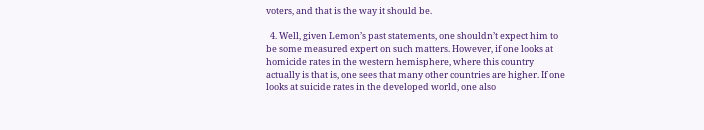voters, and that is the way it should be.

  4. Well, given Lemon’s past statements, one shouldn’t expect him to be some measured expert on such matters. However, if one looks at homicide rates in the western hemisphere, where this country actually is that is, one sees that many other countries are higher. If one looks at suicide rates in the developed world, one also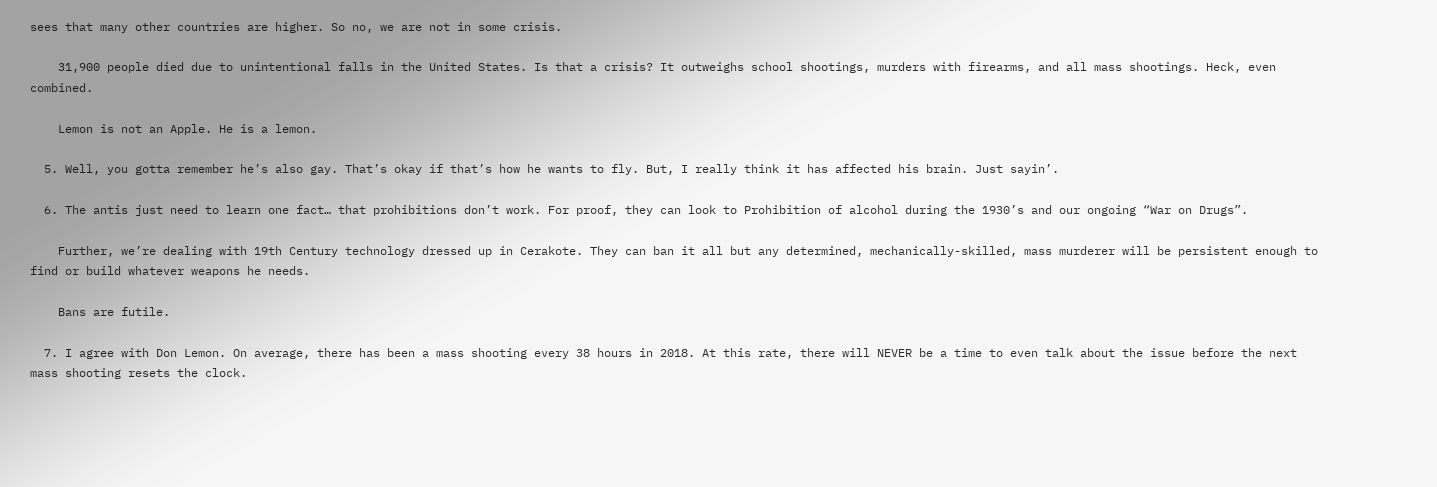sees that many other countries are higher. So no, we are not in some crisis.

    31,900 people died due to unintentional falls in the United States. Is that a crisis? It outweighs school shootings, murders with firearms, and all mass shootings. Heck, even combined.

    Lemon is not an Apple. He is a lemon.

  5. Well, you gotta remember he’s also gay. That’s okay if that’s how he wants to fly. But, I really think it has affected his brain. Just sayin’.

  6. The antis just need to learn one fact… that prohibitions don’t work. For proof, they can look to Prohibition of alcohol during the 1930’s and our ongoing “War on Drugs”.

    Further, we’re dealing with 19th Century technology dressed up in Cerakote. They can ban it all but any determined, mechanically-skilled, mass murderer will be persistent enough to find or build whatever weapons he needs.

    Bans are futile.

  7. I agree with Don Lemon. On average, there has been a mass shooting every 38 hours in 2018. At this rate, there will NEVER be a time to even talk about the issue before the next mass shooting resets the clock.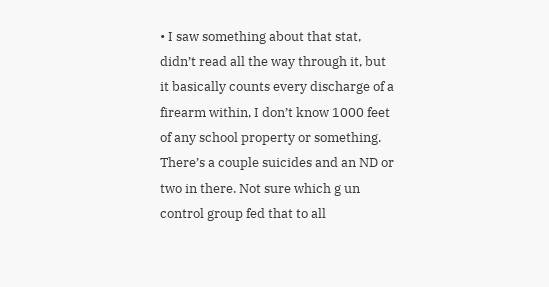• I saw something about that stat, didn’t read all the way through it, but it basically counts every discharge of a firearm within, I don’t know 1000 feet of any school property or something. There’s a couple suicides and an ND or two in there. Not sure which g un control group fed that to all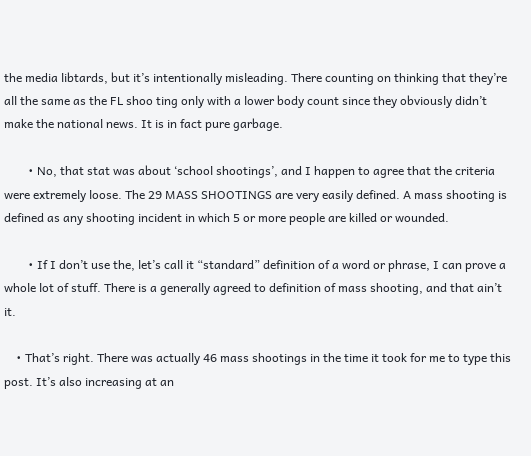the media libtards, but it’s intentionally misleading. There counting on thinking that they’re all the same as the FL shoo ting only with a lower body count since they obviously didn’t make the national news. It is in fact pure garbage.

        • No, that stat was about ‘school shootings’, and I happen to agree that the criteria were extremely loose. The 29 MASS SHOOTINGS are very easily defined. A mass shooting is defined as any shooting incident in which 5 or more people are killed or wounded.

        • If I don’t use the, let’s call it “standard” definition of a word or phrase, I can prove a whole lot of stuff. There is a generally agreed to definition of mass shooting, and that ain’t it.

    • That’s right. There was actually 46 mass shootings in the time it took for me to type this post. It’s also increasing at an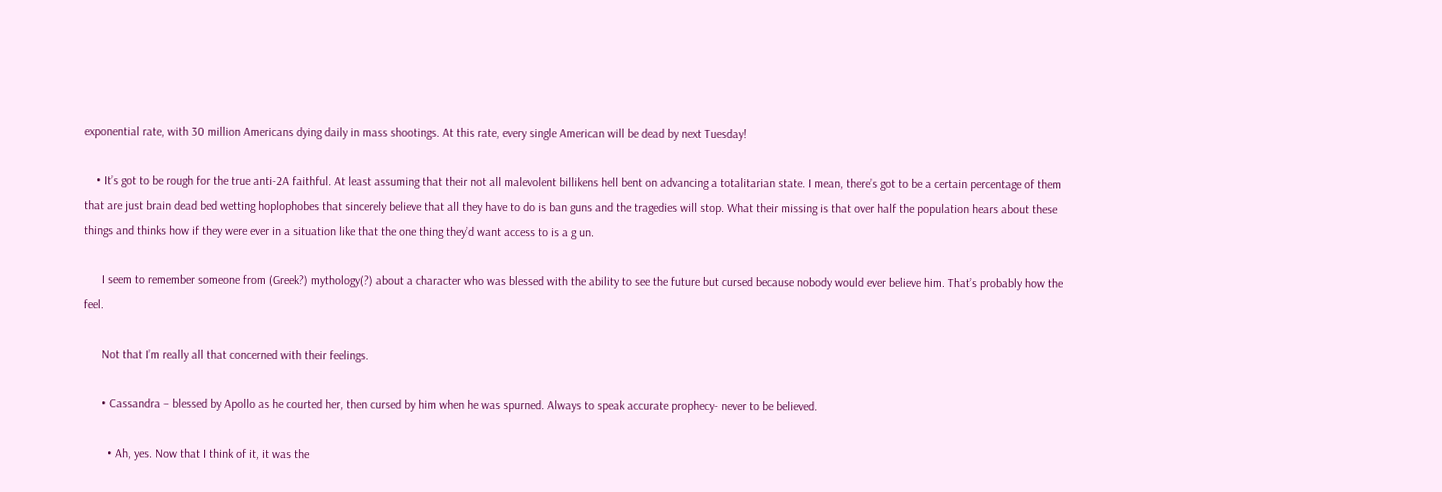exponential rate, with 30 million Americans dying daily in mass shootings. At this rate, every single American will be dead by next Tuesday!

    • It’s got to be rough for the true anti-2A faithful. At least assuming that their not all malevolent billikens hell bent on advancing a totalitarian state. I mean, there’s got to be a certain percentage of them that are just brain dead bed wetting hoplophobes that sincerely believe that all they have to do is ban guns and the tragedies will stop. What their missing is that over half the population hears about these things and thinks how if they were ever in a situation like that the one thing they’d want access to is a g un.

      I seem to remember someone from (Greek?) mythology(?) about a character who was blessed with the ability to see the future but cursed because nobody would ever believe him. That’s probably how the feel.

      Not that I’m really all that concerned with their feelings.

      • Cassandra – blessed by Apollo as he courted her, then cursed by him when he was spurned. Always to speak accurate prophecy- never to be believed.

        • Ah, yes. Now that I think of it, it was the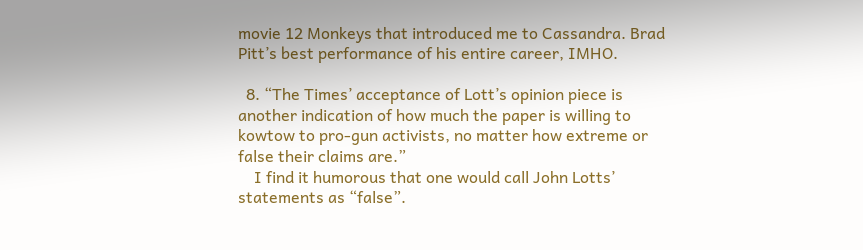movie 12 Monkeys that introduced me to Cassandra. Brad Pitt’s best performance of his entire career, IMHO.

  8. “The Times’ acceptance of Lott’s opinion piece is another indication of how much the paper is willing to kowtow to pro-gun activists, no matter how extreme or false their claims are.”
    I find it humorous that one would call John Lotts’ statements as “false”.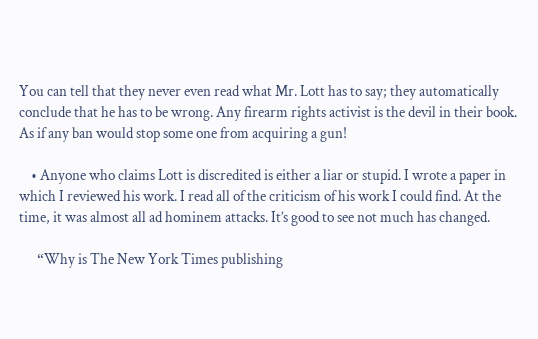You can tell that they never even read what Mr. Lott has to say; they automatically conclude that he has to be wrong. Any firearm rights activist is the devil in their book. As if any ban would stop some one from acquiring a gun!

    • Anyone who claims Lott is discredited is either a liar or stupid. I wrote a paper in which I reviewed his work. I read all of the criticism of his work I could find. At the time, it was almost all ad hominem attacks. It’s good to see not much has changed.

      “Why is The New York Times publishing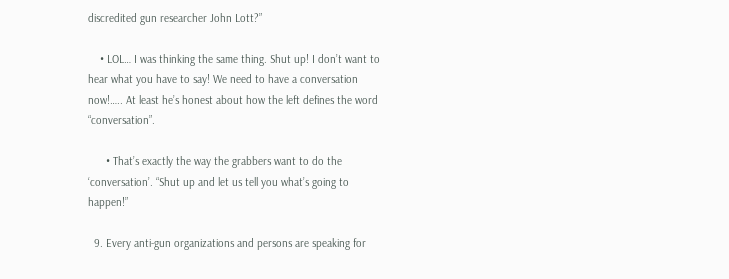discredited gun researcher John Lott?”

    • LOL… I was thinking the same thing. Shut up! I don’t want to hear what you have to say! We need to have a conversation now!….. At least he’s honest about how the left defines the word “conversation”.

      • That’s exactly the way the grabbers want to do the ‘conversation’. “Shut up and let us tell you what’s going to happen!”

  9. Every anti-gun organizations and persons are speaking for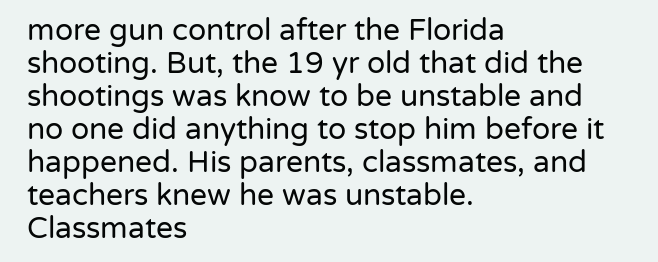more gun control after the Florida shooting. But, the 19 yr old that did the shootings was know to be unstable and no one did anything to stop him before it happened. His parents, classmates, and teachers knew he was unstable. Classmates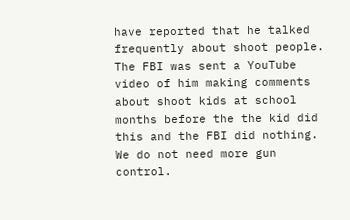have reported that he talked frequently about shoot people. The FBI was sent a YouTube video of him making comments about shoot kids at school months before the the kid did this and the FBI did nothing. We do not need more gun control.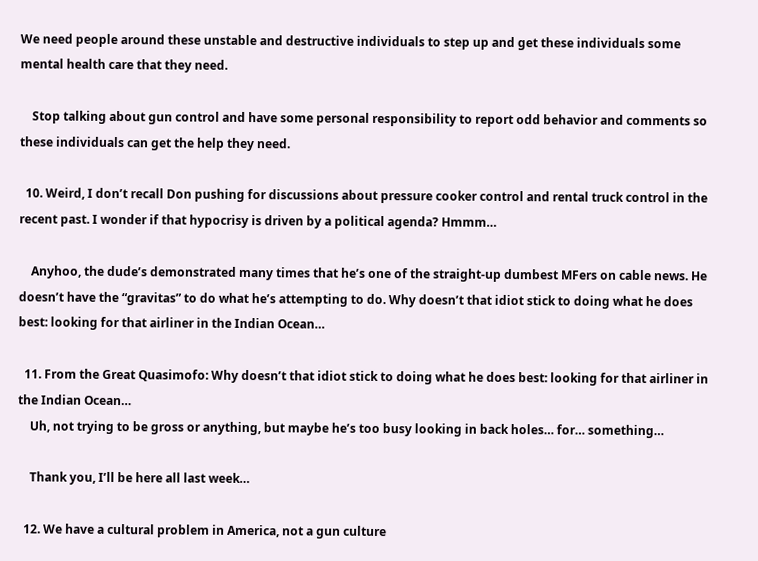We need people around these unstable and destructive individuals to step up and get these individuals some mental health care that they need.

    Stop talking about gun control and have some personal responsibility to report odd behavior and comments so these individuals can get the help they need.

  10. Weird, I don’t recall Don pushing for discussions about pressure cooker control and rental truck control in the recent past. I wonder if that hypocrisy is driven by a political agenda? Hmmm…

    Anyhoo, the dude’s demonstrated many times that he’s one of the straight-up dumbest MFers on cable news. He doesn’t have the “gravitas” to do what he’s attempting to do. Why doesn’t that idiot stick to doing what he does best: looking for that airliner in the Indian Ocean…

  11. From the Great Quasimofo: Why doesn’t that idiot stick to doing what he does best: looking for that airliner in the Indian Ocean…
    Uh, not trying to be gross or anything, but maybe he’s too busy looking in back holes… for… something…

    Thank you, I’ll be here all last week…

  12. We have a cultural problem in America, not a gun culture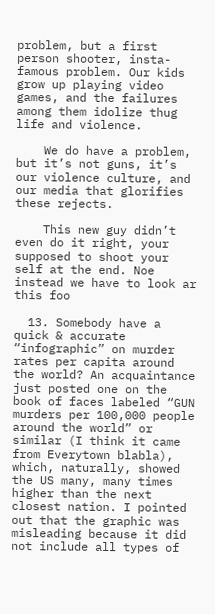problem, but a first person shooter, insta-famous problem. Our kids grow up playing video games, and the failures among them idolize thug life and violence.

    We do have a problem, but it’s not guns, it’s our violence culture, and our media that glorifies these rejects.

    This new guy didn’t even do it right, your supposed to shoot your self at the end. Noe instead we have to look ar this foo

  13. Somebody have a quick & accurate “infographic” on murder rates per capita around the world? An acquaintance just posted one on the book of faces labeled “GUN murders per 100,000 people around the world” or similar (I think it came from Everytown blabla), which, naturally, showed the US many, many times higher than the next closest nation. I pointed out that the graphic was misleading because it did not include all types of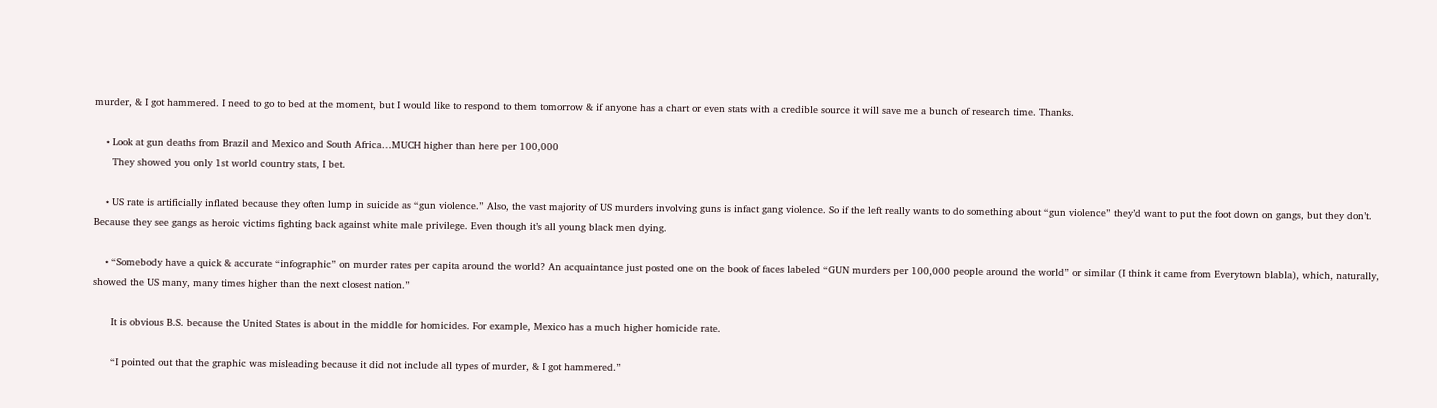murder, & I got hammered. I need to go to bed at the moment, but I would like to respond to them tomorrow & if anyone has a chart or even stats with a credible source it will save me a bunch of research time. Thanks.

    • Look at gun deaths from Brazil and Mexico and South Africa…MUCH higher than here per 100,000
      They showed you only 1st world country stats, I bet.

    • US rate is artificially inflated because they often lump in suicide as “gun violence.” Also, the vast majority of US murders involving guns is infact gang violence. So if the left really wants to do something about “gun violence” they’d want to put the foot down on gangs, but they don’t. Because they see gangs as heroic victims fighting back against white male privilege. Even though it’s all young black men dying.

    • “Somebody have a quick & accurate “infographic” on murder rates per capita around the world? An acquaintance just posted one on the book of faces labeled “GUN murders per 100,000 people around the world” or similar (I think it came from Everytown blabla), which, naturally, showed the US many, many times higher than the next closest nation.”

      It is obvious B.S. because the United States is about in the middle for homicides. For example, Mexico has a much higher homicide rate.

      “I pointed out that the graphic was misleading because it did not include all types of murder, & I got hammered.”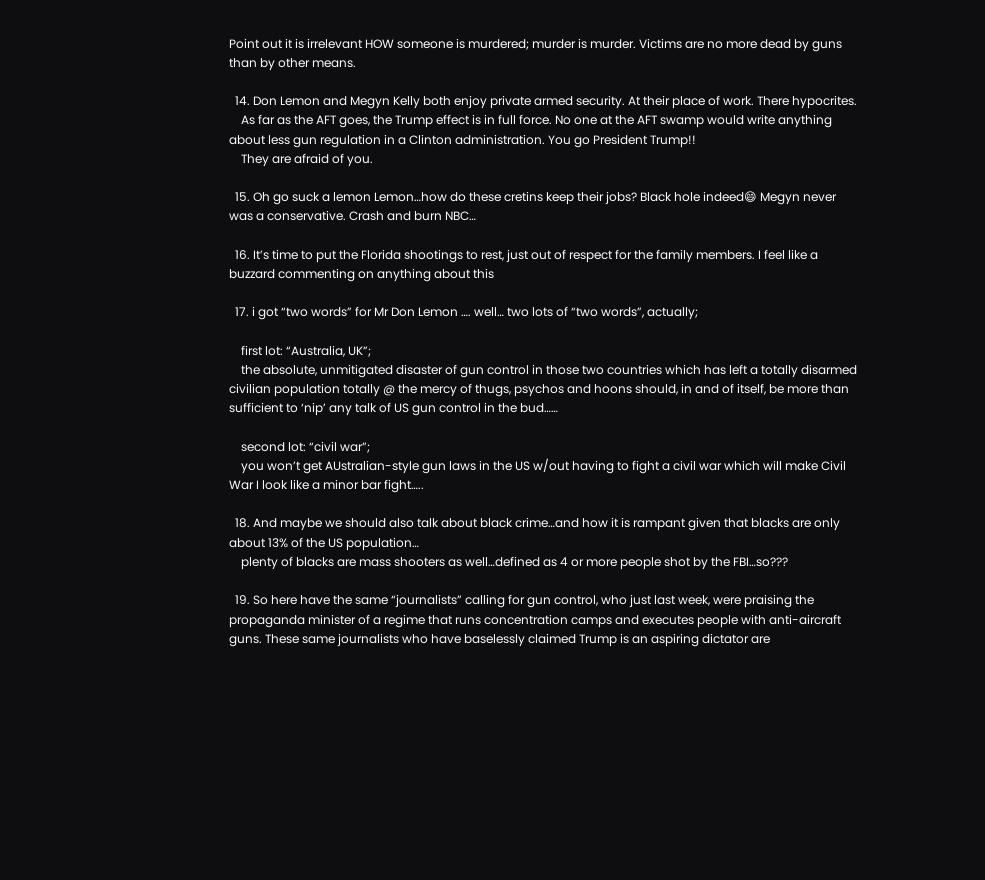Point out it is irrelevant HOW someone is murdered; murder is murder. Victims are no more dead by guns than by other means.

  14. Don Lemon and Megyn Kelly both enjoy private armed security. At their place of work. There hypocrites.
    As far as the AFT goes, the Trump effect is in full force. No one at the AFT swamp would write anything about less gun regulation in a Clinton administration. You go President Trump!!
    They are afraid of you.

  15. Oh go suck a lemon Lemon…how do these cretins keep their jobs? Black hole indeed😄 Megyn never was a conservative. Crash and burn NBC…

  16. It’s time to put the Florida shootings to rest, just out of respect for the family members. I feel like a buzzard commenting on anything about this

  17. i got “two words” for Mr Don Lemon …. well… two lots of “two words”, actually;

    first lot: “Australia, UK”;
    the absolute, unmitigated disaster of gun control in those two countries which has left a totally disarmed civilian population totally @ the mercy of thugs, psychos and hoons should, in and of itself, be more than sufficient to ‘nip’ any talk of US gun control in the bud……

    second lot: “civil war”;
    you won’t get AUstralian-style gun laws in the US w/out having to fight a civil war which will make Civil War I look like a minor bar fight…..

  18. And maybe we should also talk about black crime…and how it is rampant given that blacks are only about 13% of the US population…
    plenty of blacks are mass shooters as well…defined as 4 or more people shot by the FBI…so???

  19. So here have the same “journalists” calling for gun control, who just last week, were praising the propaganda minister of a regime that runs concentration camps and executes people with anti-aircraft guns. These same journalists who have baselessly claimed Trump is an aspiring dictator are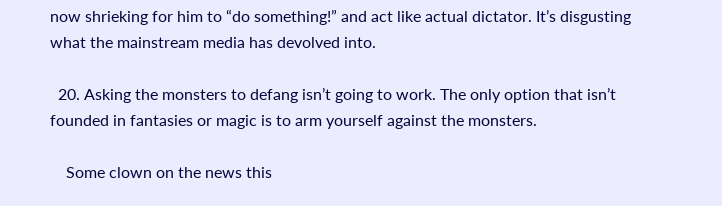now shrieking for him to “do something!” and act like actual dictator. It’s disgusting what the mainstream media has devolved into.

  20. Asking the monsters to defang isn’t going to work. The only option that isn’t founded in fantasies or magic is to arm yourself against the monsters.

    Some clown on the news this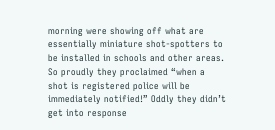morning were showing off what are essentially miniature shot-spotters to be installed in schools and other areas. So proudly they proclaimed “when a shot is registered police will be immediately notified!” Oddly they didn’t get into response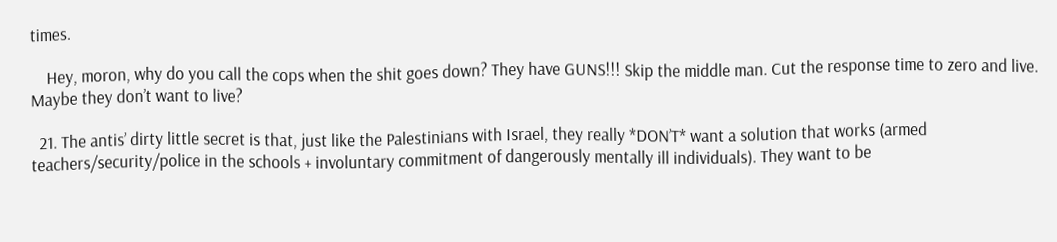times.

    Hey, moron, why do you call the cops when the shit goes down? They have GUNS!!! Skip the middle man. Cut the response time to zero and live. Maybe they don’t want to live?

  21. The antis’ dirty little secret is that, just like the Palestinians with Israel, they really *DON’T* want a solution that works (armed teachers/security/police in the schools + involuntary commitment of dangerously mentally ill individuals). They want to be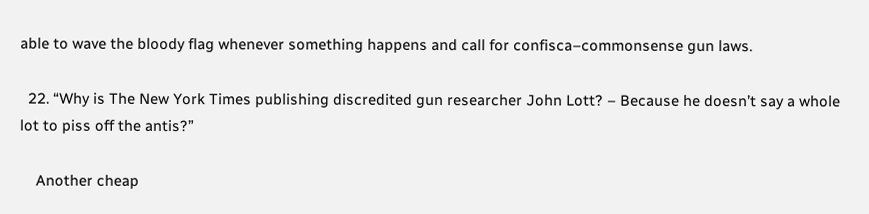able to wave the bloody flag whenever something happens and call for confisca–commonsense gun laws.

  22. “Why is The New York Times publishing discredited gun researcher John Lott? – Because he doesn’t say a whole lot to piss off the antis?”

    Another cheap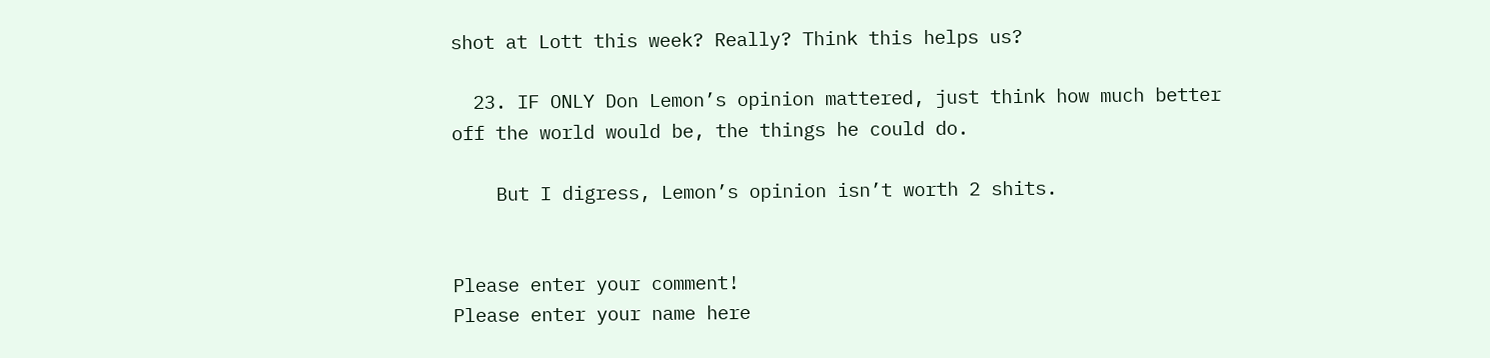shot at Lott this week? Really? Think this helps us?

  23. IF ONLY Don Lemon’s opinion mattered, just think how much better off the world would be, the things he could do.

    But I digress, Lemon’s opinion isn’t worth 2 shits.


Please enter your comment!
Please enter your name here